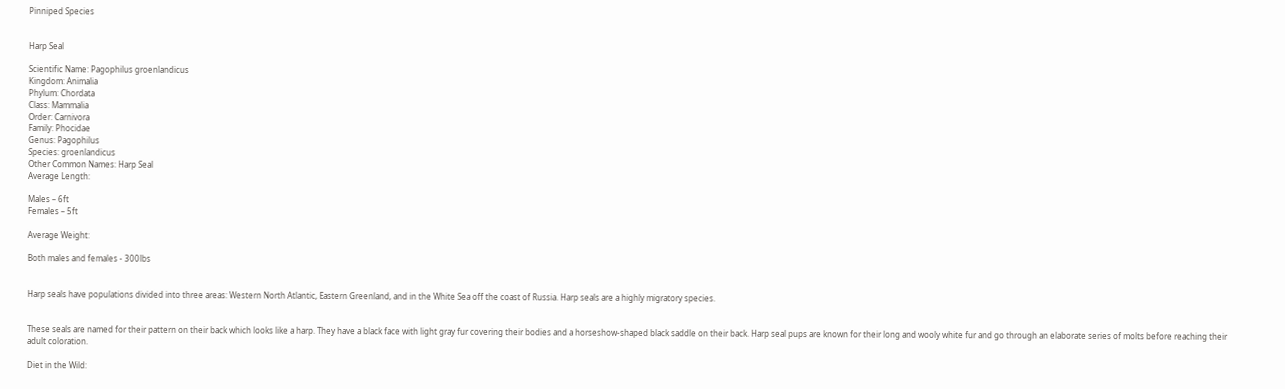Pinniped Species


Harp Seal

Scientific Name: Pagophilus groenlandicus
Kingdom: Animalia
Phylum: Chordata
Class: Mammalia
Order: Carnivora
Family: Phocidae
Genus: Pagophilus
Species: groenlandicus
Other Common Names: Harp Seal
Average Length:

Males – 6ft
Females – 5ft

Average Weight:

Both males and females - 300lbs


Harp seals have populations divided into three areas: Western North Atlantic, Eastern Greenland, and in the White Sea off the coast of Russia. Harp seals are a highly migratory species.


These seals are named for their pattern on their back which looks like a harp. They have a black face with light gray fur covering their bodies and a horseshow-shaped black saddle on their back. Harp seal pups are known for their long and wooly white fur and go through an elaborate series of molts before reaching their adult coloration.

Diet in the Wild: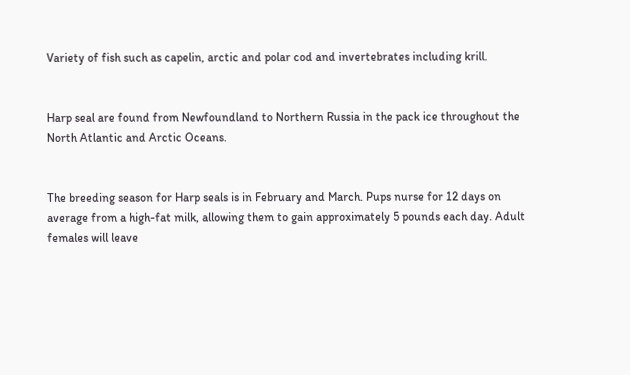Variety of fish such as capelin, arctic and polar cod and invertebrates including krill.


Harp seal are found from Newfoundland to Northern Russia in the pack ice throughout the North Atlantic and Arctic Oceans.


The breeding season for Harp seals is in February and March. Pups nurse for 12 days on average from a high-fat milk, allowing them to gain approximately 5 pounds each day. Adult females will leave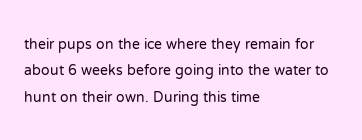their pups on the ice where they remain for about 6 weeks before going into the water to hunt on their own. During this time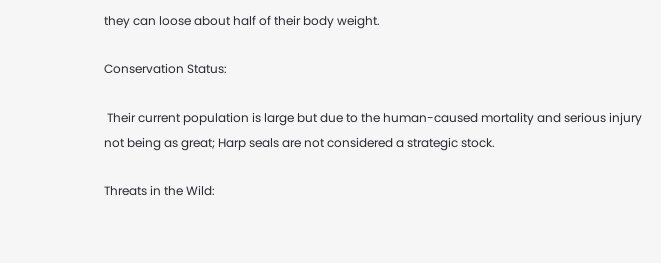they can loose about half of their body weight.

Conservation Status:

 Their current population is large but due to the human-caused mortality and serious injury not being as great; Harp seals are not considered a strategic stock.

Threats in the Wild: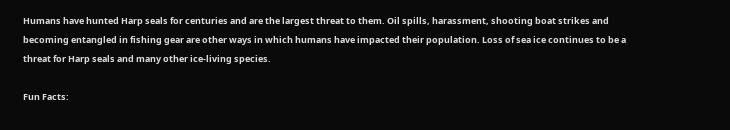Humans have hunted Harp seals for centuries and are the largest threat to them. Oil spills, harassment, shooting boat strikes and becoming entangled in fishing gear are other ways in which humans have impacted their population. Loss of sea ice continues to be a threat for Harp seals and many other ice-living species.

Fun Facts: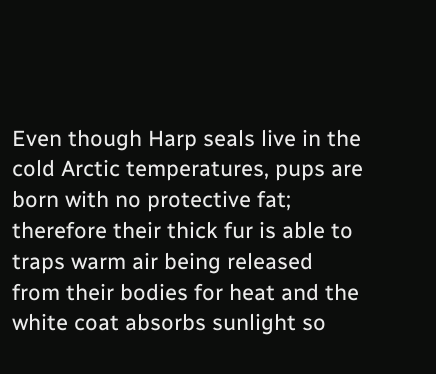Even though Harp seals live in the cold Arctic temperatures, pups are born with no protective fat; therefore their thick fur is able to traps warm air being released from their bodies for heat and the white coat absorbs sunlight so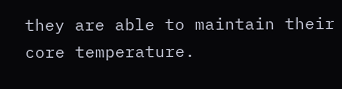they are able to maintain their core temperature.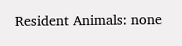Resident Animals: none